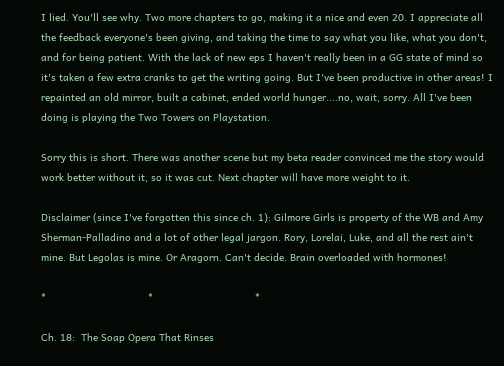I lied. You'll see why. Two more chapters to go, making it a nice and even 20. I appreciate all the feedback everyone's been giving, and taking the time to say what you like, what you don't, and for being patient. With the lack of new eps I haven't really been in a GG state of mind so it's taken a few extra cranks to get the writing going. But I've been productive in other areas! I repainted an old mirror, built a cabinet, ended world hunger....no, wait, sorry. All I've been doing is playing the Two Towers on Playstation.

Sorry this is short. There was another scene but my beta reader convinced me the story would work better without it, so it was cut. Next chapter will have more weight to it.

Disclaimer (since I've forgotten this since ch. 1): Gilmore Girls is property of the WB and Amy Sherman-Palladino and a lot of other legal jargon. Rory, Lorelai, Luke, and all the rest ain't mine. But Legolas is mine. Or Aragorn. Can't decide. Brain overloaded with hormones!

*                                  *                                  *

Ch. 18:  The Soap Opera That Rinses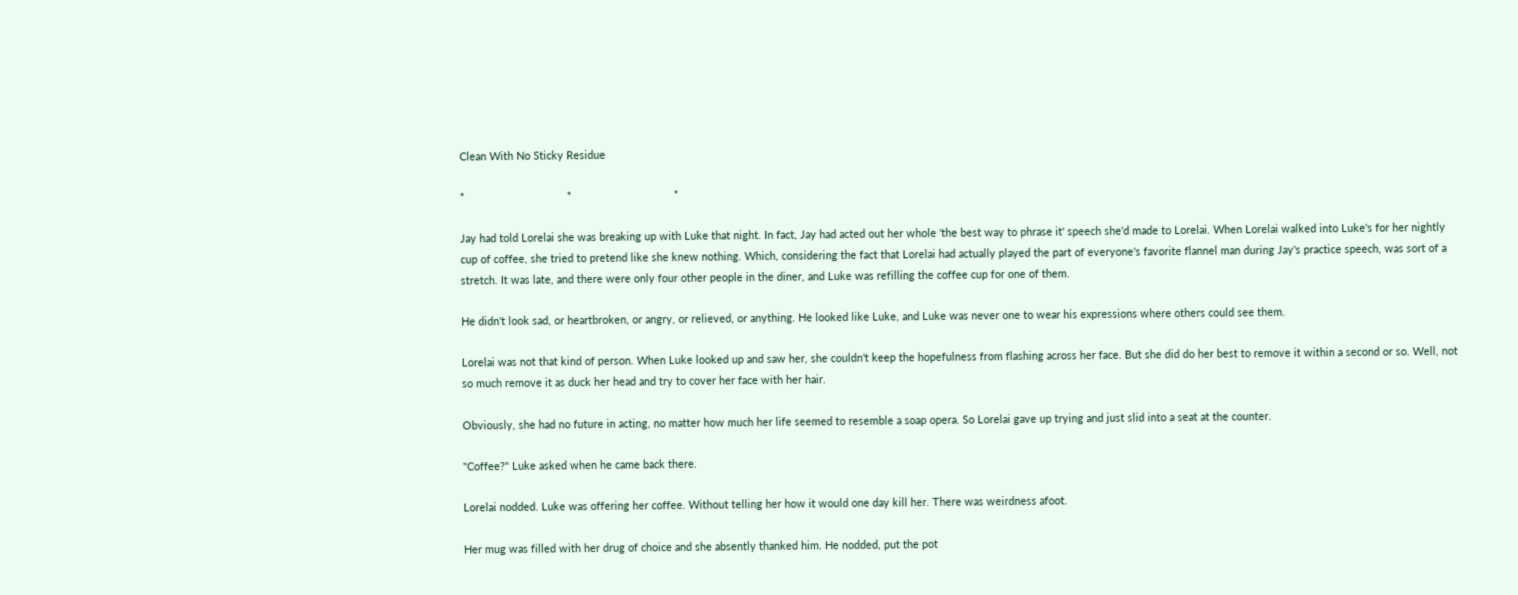Clean With No Sticky Residue

*                                  *                                  *

Jay had told Lorelai she was breaking up with Luke that night. In fact, Jay had acted out her whole 'the best way to phrase it' speech she'd made to Lorelai. When Lorelai walked into Luke's for her nightly cup of coffee, she tried to pretend like she knew nothing. Which, considering the fact that Lorelai had actually played the part of everyone's favorite flannel man during Jay's practice speech, was sort of a stretch. It was late, and there were only four other people in the diner, and Luke was refilling the coffee cup for one of them.

He didn't look sad, or heartbroken, or angry, or relieved, or anything. He looked like Luke, and Luke was never one to wear his expressions where others could see them.

Lorelai was not that kind of person. When Luke looked up and saw her, she couldn't keep the hopefulness from flashing across her face. But she did do her best to remove it within a second or so. Well, not so much remove it as duck her head and try to cover her face with her hair.

Obviously, she had no future in acting, no matter how much her life seemed to resemble a soap opera. So Lorelai gave up trying and just slid into a seat at the counter.

"Coffee?" Luke asked when he came back there.

Lorelai nodded. Luke was offering her coffee. Without telling her how it would one day kill her. There was weirdness afoot.

Her mug was filled with her drug of choice and she absently thanked him. He nodded, put the pot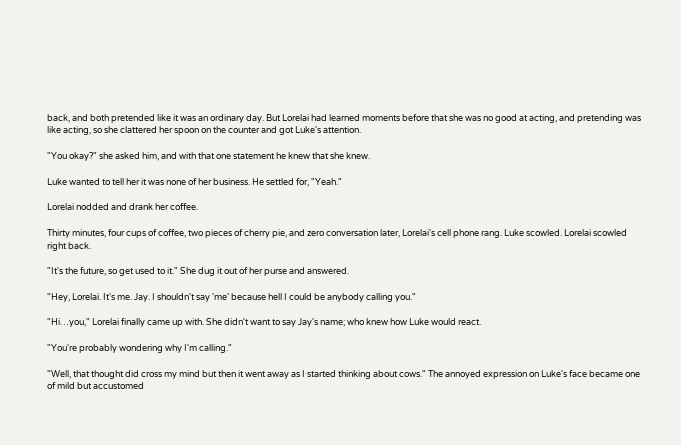back, and both pretended like it was an ordinary day. But Lorelai had learned moments before that she was no good at acting, and pretending was like acting, so she clattered her spoon on the counter and got Luke's attention.

"You okay?" she asked him, and with that one statement he knew that she knew.

Luke wanted to tell her it was none of her business. He settled for, "Yeah."

Lorelai nodded and drank her coffee.

Thirty minutes, four cups of coffee, two pieces of cherry pie, and zero conversation later, Lorelai's cell phone rang. Luke scowled. Lorelai scowled right back.

"It's the future, so get used to it." She dug it out of her purse and answered.

"Hey, Lorelai. It's me. Jay. I shouldn't say 'me' because hell I could be anybody calling you."

"Hi…you," Lorelai finally came up with. She didn't want to say Jay's name; who knew how Luke would react.

"You're probably wondering why I'm calling."

"Well, that thought did cross my mind but then it went away as I started thinking about cows." The annoyed expression on Luke's face became one of mild but accustomed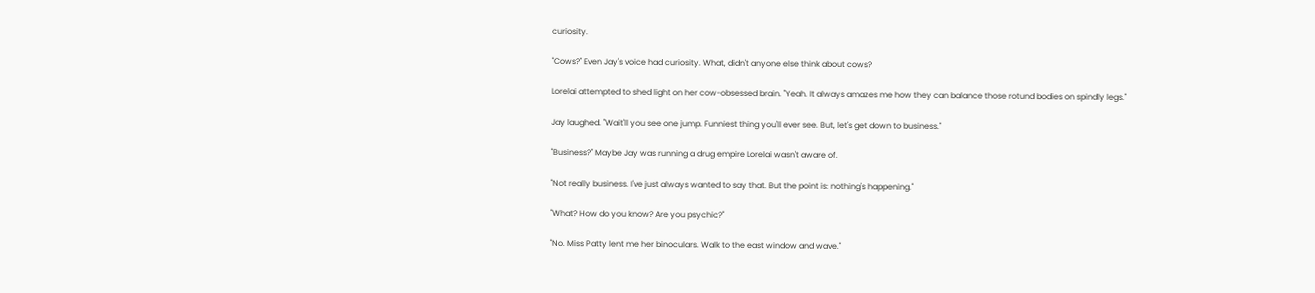curiosity.

"Cows?" Even Jay's voice had curiosity. What, didn't anyone else think about cows?

Lorelai attempted to shed light on her cow-obsessed brain. "Yeah. It always amazes me how they can balance those rotund bodies on spindly legs."

Jay laughed. "Wait'll you see one jump. Funniest thing you'll ever see. But, let's get down to business."

"Business?" Maybe Jay was running a drug empire Lorelai wasn't aware of.

"Not really business. I've just always wanted to say that. But the point is: nothing's happening."

"What? How do you know? Are you psychic?"

"No. Miss Patty lent me her binoculars. Walk to the east window and wave."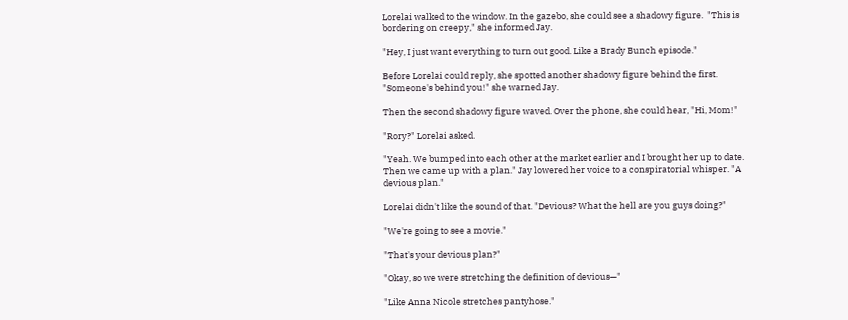Lorelai walked to the window. In the gazebo, she could see a shadowy figure.  "This is bordering on creepy," she informed Jay.

"Hey, I just want everything to turn out good. Like a Brady Bunch episode."

Before Lorelai could reply, she spotted another shadowy figure behind the first.  "Someone's behind you!" she warned Jay.

Then the second shadowy figure waved. Over the phone, she could hear, "Hi, Mom!"

"Rory?" Lorelai asked.

"Yeah. We bumped into each other at the market earlier and I brought her up to date. Then we came up with a plan." Jay lowered her voice to a conspiratorial whisper. "A devious plan."

Lorelai didn't like the sound of that. "Devious? What the hell are you guys doing?"

"We're going to see a movie."

"That's your devious plan?"

"Okay, so we were stretching the definition of devious—"

"Like Anna Nicole stretches pantyhose."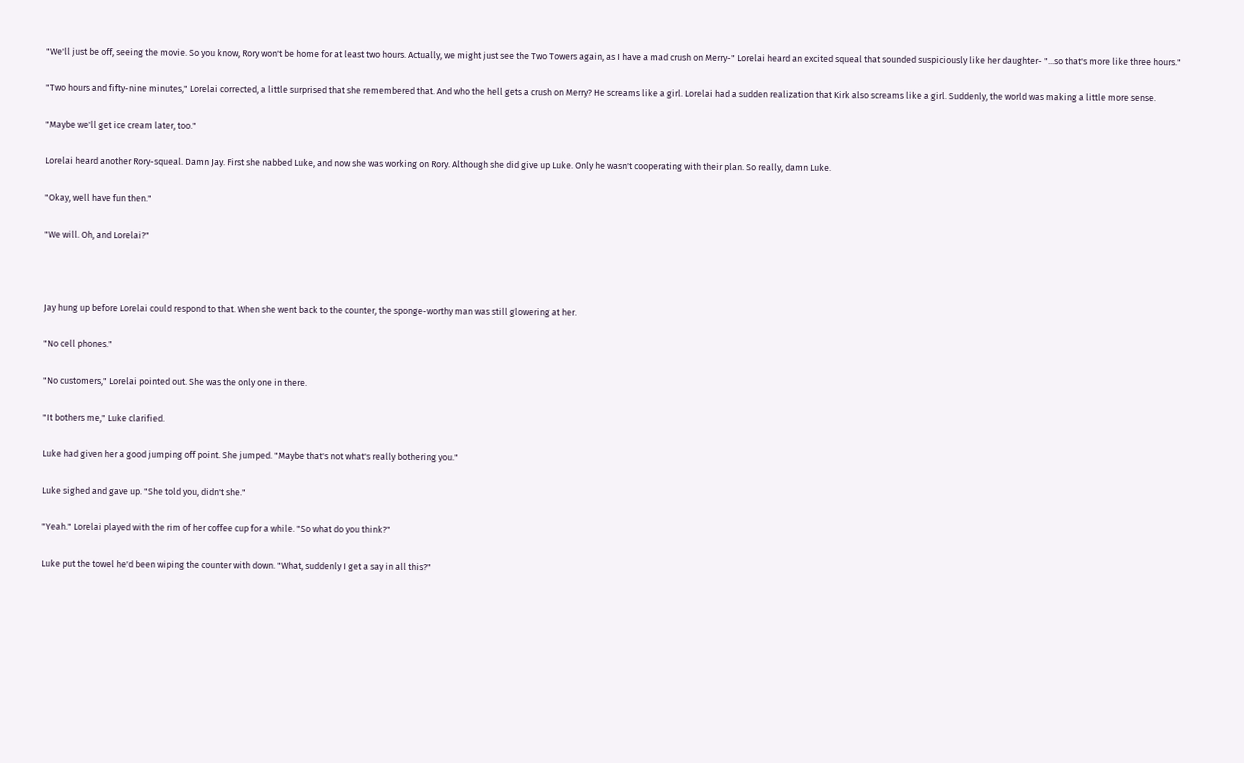"We'll just be off, seeing the movie. So you know, Rory won't be home for at least two hours. Actually, we might just see the Two Towers again, as I have a mad crush on Merry-" Lorelai heard an excited squeal that sounded suspiciously like her daughter- "...so that's more like three hours."

"Two hours and fifty-nine minutes," Lorelai corrected, a little surprised that she remembered that. And who the hell gets a crush on Merry? He screams like a girl. Lorelai had a sudden realization that Kirk also screams like a girl. Suddenly, the world was making a little more sense.

"Maybe we'll get ice cream later, too."

Lorelai heard another Rory-squeal. Damn Jay. First she nabbed Luke, and now she was working on Rory. Although she did give up Luke. Only he wasn't cooperating with their plan. So really, damn Luke.

"Okay, well have fun then."

"We will. Oh, and Lorelai?"



Jay hung up before Lorelai could respond to that. When she went back to the counter, the sponge-worthy man was still glowering at her.

"No cell phones."

"No customers," Lorelai pointed out. She was the only one in there.

"It bothers me," Luke clarified.

Luke had given her a good jumping off point. She jumped. "Maybe that's not what's really bothering you."

Luke sighed and gave up. "She told you, didn't she."

"Yeah." Lorelai played with the rim of her coffee cup for a while. "So what do you think?"

Luke put the towel he'd been wiping the counter with down. "What, suddenly I get a say in all this?"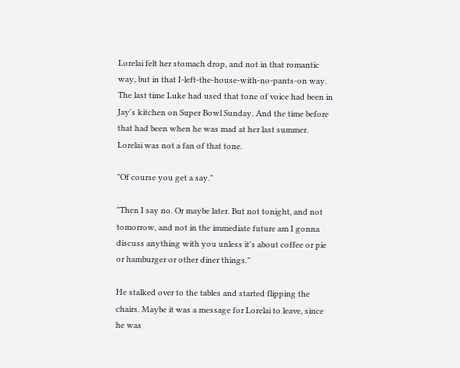Lorelai felt her stomach drop, and not in that romantic way, but in that I-left-the-house-with-no-pants-on way. The last time Luke had used that tone of voice had been in Jay's kitchen on Super Bowl Sunday. And the time before that had been when he was mad at her last summer. Lorelai was not a fan of that tone.

"Of course you get a say."

"Then I say no. Or maybe later. But not tonight, and not tomorrow, and not in the immediate future am I gonna discuss anything with you unless it's about coffee or pie or hamburger or other diner things."

He stalked over to the tables and started flipping the chairs. Maybe it was a message for Lorelai to leave, since he was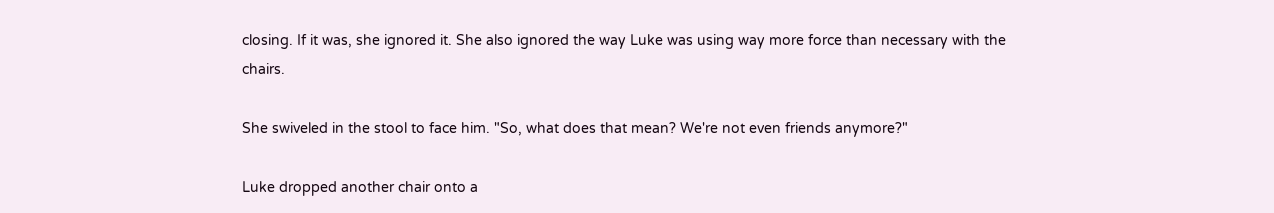closing. If it was, she ignored it. She also ignored the way Luke was using way more force than necessary with the chairs.

She swiveled in the stool to face him. "So, what does that mean? We're not even friends anymore?"

Luke dropped another chair onto a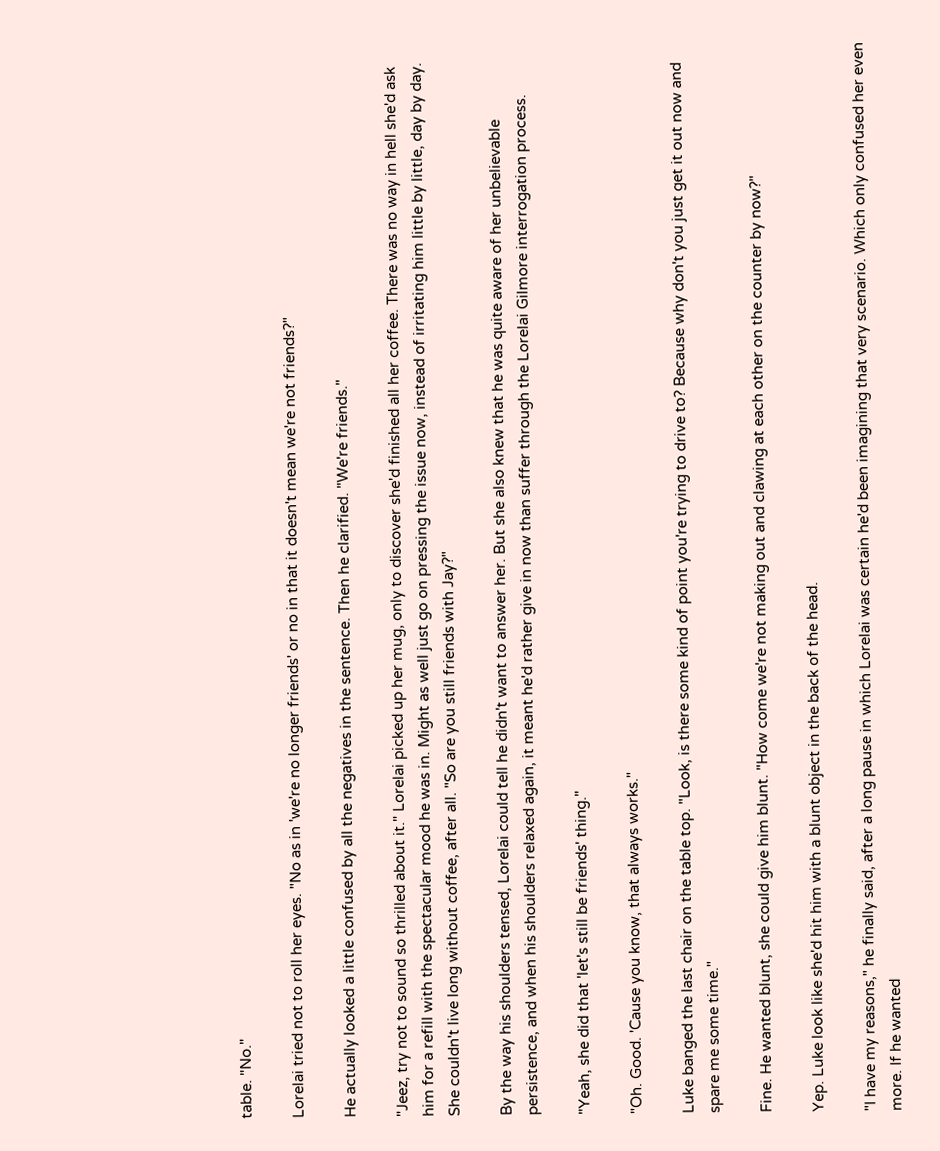table. "No."

Lorelai tried not to roll her eyes. "No as in 'we're no longer friends' or no in that it doesn't mean we're not friends?"

He actually looked a little confused by all the negatives in the sentence. Then he clarified. "We're friends."

"Jeez, try not to sound so thrilled about it." Lorelai picked up her mug, only to discover she'd finished all her coffee. There was no way in hell she'd ask him for a refill with the spectacular mood he was in. Might as well just go on pressing the issue now, instead of irritating him little by little, day by day. She couldn't live long without coffee, after all. "So are you still friends with Jay?"

By the way his shoulders tensed, Lorelai could tell he didn't want to answer her. But she also knew that he was quite aware of her unbelievable persistence, and when his shoulders relaxed again, it meant he'd rather give in now than suffer through the Lorelai Gilmore interrogation process.

"Yeah, she did that 'let's still be friends' thing."

"Oh. Good. 'Cause you know, that always works."

Luke banged the last chair on the table top. "Look, is there some kind of point you're trying to drive to? Because why don't you just get it out now and spare me some time."

Fine. He wanted blunt, she could give him blunt. "How come we're not making out and clawing at each other on the counter by now?"

Yep. Luke look like she'd hit him with a blunt object in the back of the head.

"I have my reasons," he finally said, after a long pause in which Lorelai was certain he'd been imagining that very scenario. Which only confused her even more. If he wanted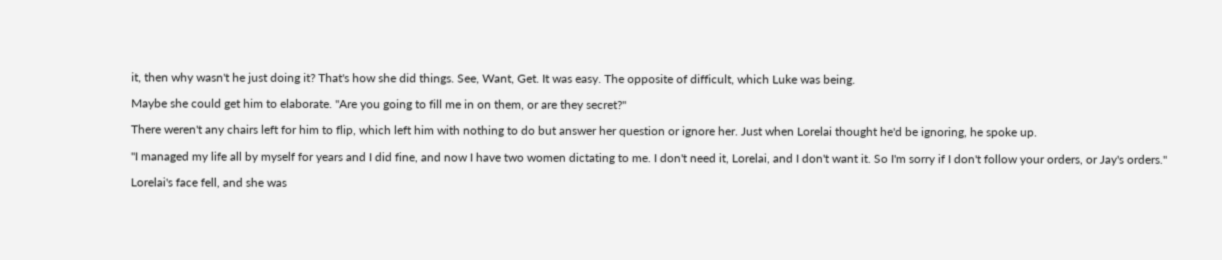it, then why wasn't he just doing it? That's how she did things. See, Want, Get. It was easy. The opposite of difficult, which Luke was being.

Maybe she could get him to elaborate. "Are you going to fill me in on them, or are they secret?"

There weren't any chairs left for him to flip, which left him with nothing to do but answer her question or ignore her. Just when Lorelai thought he'd be ignoring, he spoke up.

"I managed my life all by myself for years and I did fine, and now I have two women dictating to me. I don't need it, Lorelai, and I don't want it. So I'm sorry if I don't follow your orders, or Jay's orders."

Lorelai's face fell, and she was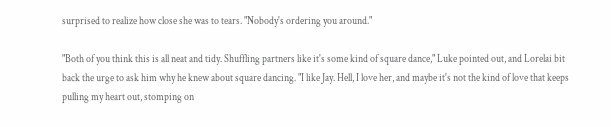surprised to realize how close she was to tears. "Nobody's ordering you around."

"Both of you think this is all neat and tidy. Shuffling partners like it's some kind of square dance," Luke pointed out, and Lorelai bit back the urge to ask him why he knew about square dancing. "I like Jay. Hell, I love her, and maybe it's not the kind of love that keeps pulling my heart out, stomping on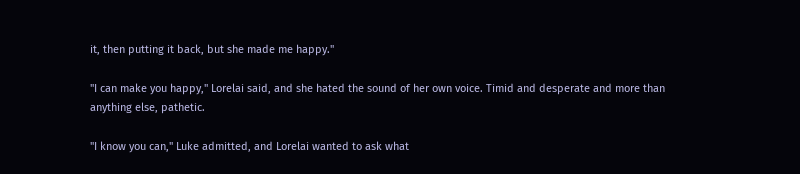it, then putting it back, but she made me happy."

"I can make you happy," Lorelai said, and she hated the sound of her own voice. Timid and desperate and more than anything else, pathetic.

"I know you can," Luke admitted, and Lorelai wanted to ask what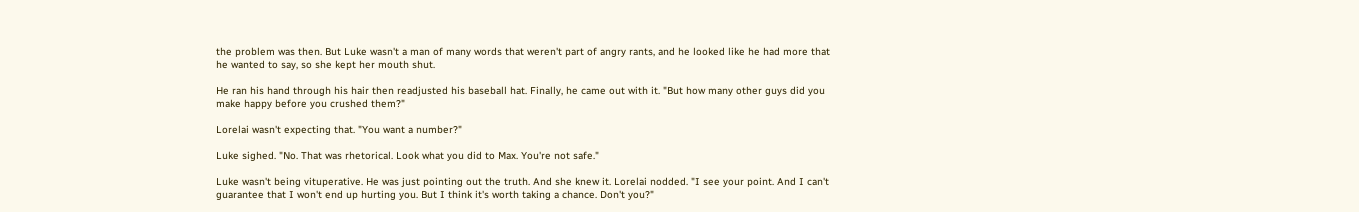the problem was then. But Luke wasn't a man of many words that weren't part of angry rants, and he looked like he had more that he wanted to say, so she kept her mouth shut.

He ran his hand through his hair then readjusted his baseball hat. Finally, he came out with it. "But how many other guys did you make happy before you crushed them?"

Lorelai wasn't expecting that. "You want a number?"

Luke sighed. "No. That was rhetorical. Look what you did to Max. You're not safe."

Luke wasn't being vituperative. He was just pointing out the truth. And she knew it. Lorelai nodded. "I see your point. And I can't guarantee that I won't end up hurting you. But I think it's worth taking a chance. Don't you?"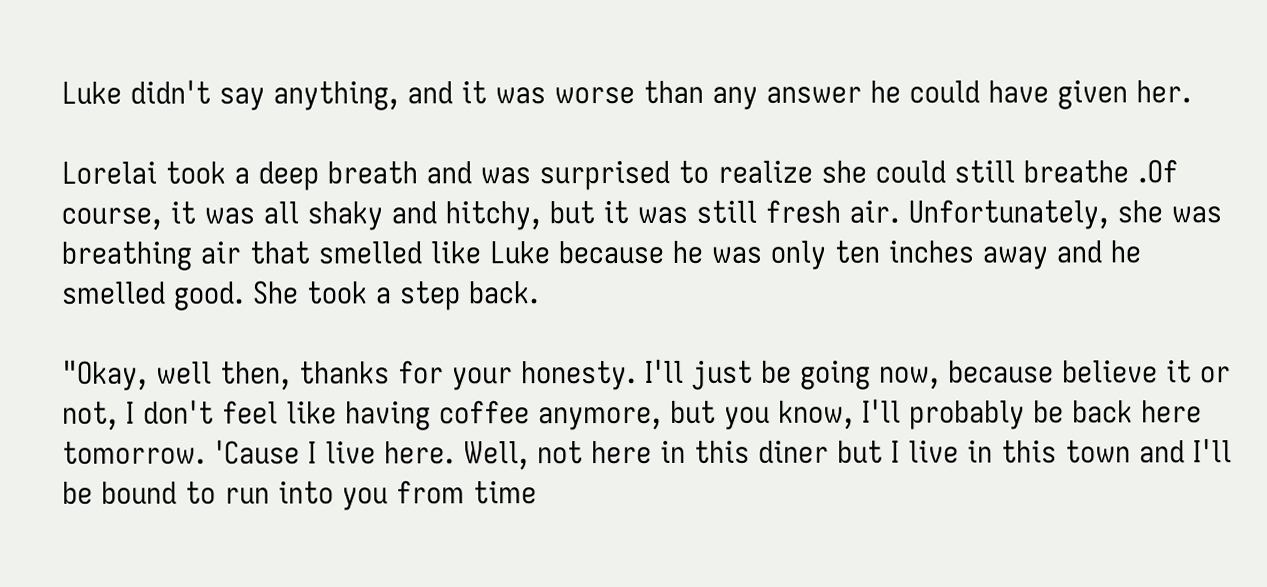Luke didn't say anything, and it was worse than any answer he could have given her.

Lorelai took a deep breath and was surprised to realize she could still breathe .Of course, it was all shaky and hitchy, but it was still fresh air. Unfortunately, she was breathing air that smelled like Luke because he was only ten inches away and he smelled good. She took a step back.

"Okay, well then, thanks for your honesty. I'll just be going now, because believe it or not, I don't feel like having coffee anymore, but you know, I'll probably be back here tomorrow. 'Cause I live here. Well, not here in this diner but I live in this town and I'll be bound to run into you from time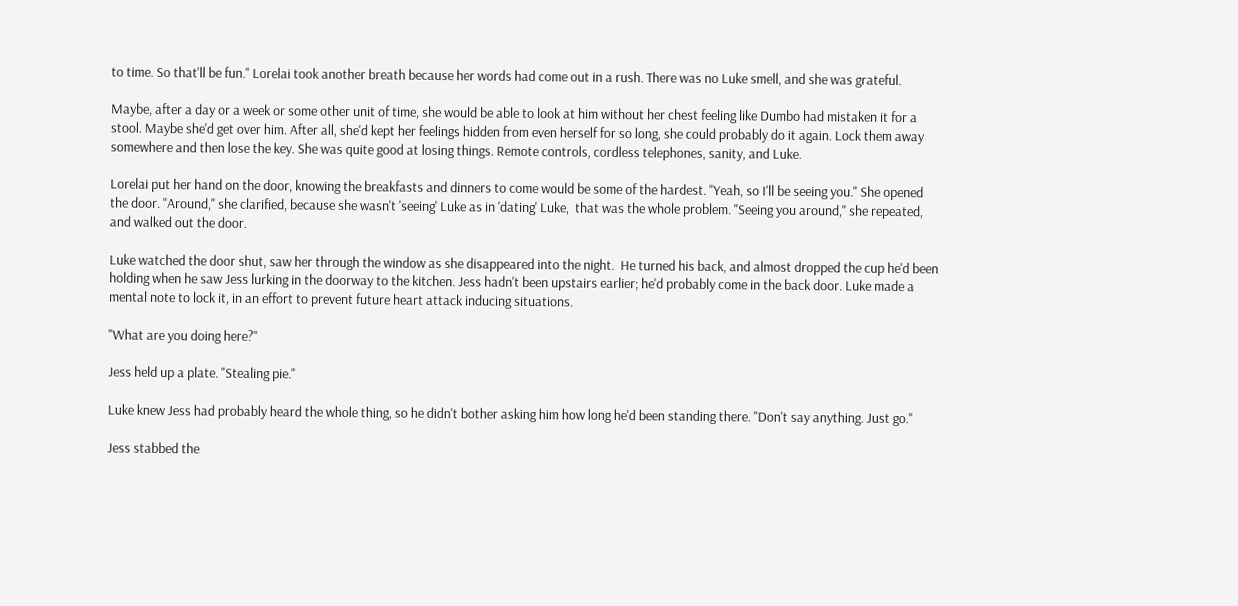to time. So that'll be fun." Lorelai took another breath because her words had come out in a rush. There was no Luke smell, and she was grateful.

Maybe, after a day or a week or some other unit of time, she would be able to look at him without her chest feeling like Dumbo had mistaken it for a stool. Maybe she'd get over him. After all, she'd kept her feelings hidden from even herself for so long, she could probably do it again. Lock them away somewhere and then lose the key. She was quite good at losing things. Remote controls, cordless telephones, sanity, and Luke.

Lorelai put her hand on the door, knowing the breakfasts and dinners to come would be some of the hardest. "Yeah, so I'll be seeing you." She opened the door. "Around," she clarified, because she wasn't 'seeing' Luke as in 'dating' Luke,  that was the whole problem. "Seeing you around," she repeated, and walked out the door.

Luke watched the door shut, saw her through the window as she disappeared into the night.  He turned his back, and almost dropped the cup he'd been holding when he saw Jess lurking in the doorway to the kitchen. Jess hadn't been upstairs earlier; he'd probably come in the back door. Luke made a mental note to lock it, in an effort to prevent future heart attack inducing situations.

"What are you doing here?"

Jess held up a plate. "Stealing pie."

Luke knew Jess had probably heard the whole thing, so he didn't bother asking him how long he'd been standing there. "Don't say anything. Just go."

Jess stabbed the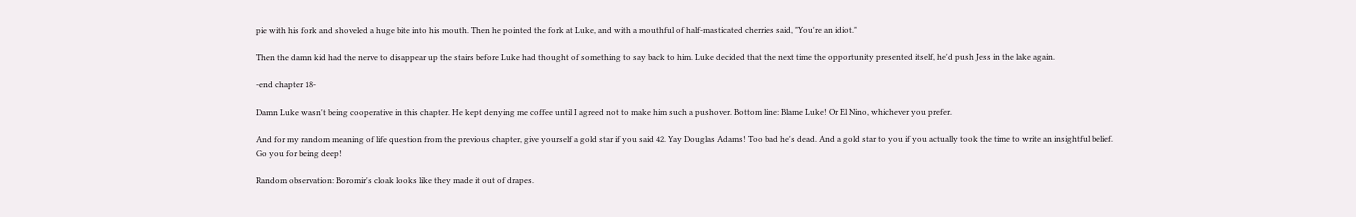pie with his fork and shoveled a huge bite into his mouth. Then he pointed the fork at Luke, and with a mouthful of half-masticated cherries said, "You're an idiot."

Then the damn kid had the nerve to disappear up the stairs before Luke had thought of something to say back to him. Luke decided that the next time the opportunity presented itself, he'd push Jess in the lake again.

-end chapter 18-

Damn Luke wasn't being cooperative in this chapter. He kept denying me coffee until I agreed not to make him such a pushover. Bottom line: Blame Luke! Or El Nino, whichever you prefer.

And for my random meaning of life question from the previous chapter, give yourself a gold star if you said 42. Yay Douglas Adams! Too bad he's dead. And a gold star to you if you actually took the time to write an insightful belief. Go you for being deep!

Random observation: Boromir's cloak looks like they made it out of drapes.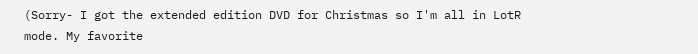(Sorry- I got the extended edition DVD for Christmas so I'm all in LotR mode. My favorite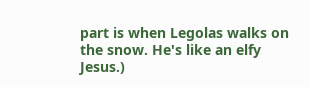part is when Legolas walks on the snow. He's like an elfy Jesus.)